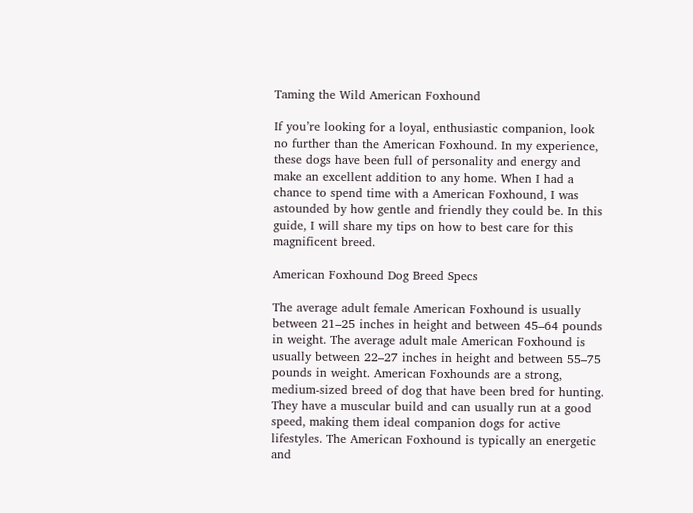Taming the Wild American Foxhound

If you’re looking for a loyal, enthusiastic companion, look no further than the American Foxhound. In my experience, these dogs have been full of personality and energy and make an excellent addition to any home. When I had a chance to spend time with a American Foxhound, I was astounded by how gentle and friendly they could be. In this guide, I will share my tips on how to best care for this magnificent breed.

American Foxhound Dog Breed Specs

The average adult female American Foxhound is usually between 21–25 inches in height and between 45–64 pounds in weight. The average adult male American Foxhound is usually between 22–27 inches in height and between 55–75 pounds in weight. American Foxhounds are a strong, medium-sized breed of dog that have been bred for hunting. They have a muscular build and can usually run at a good speed, making them ideal companion dogs for active lifestyles. The American Foxhound is typically an energetic and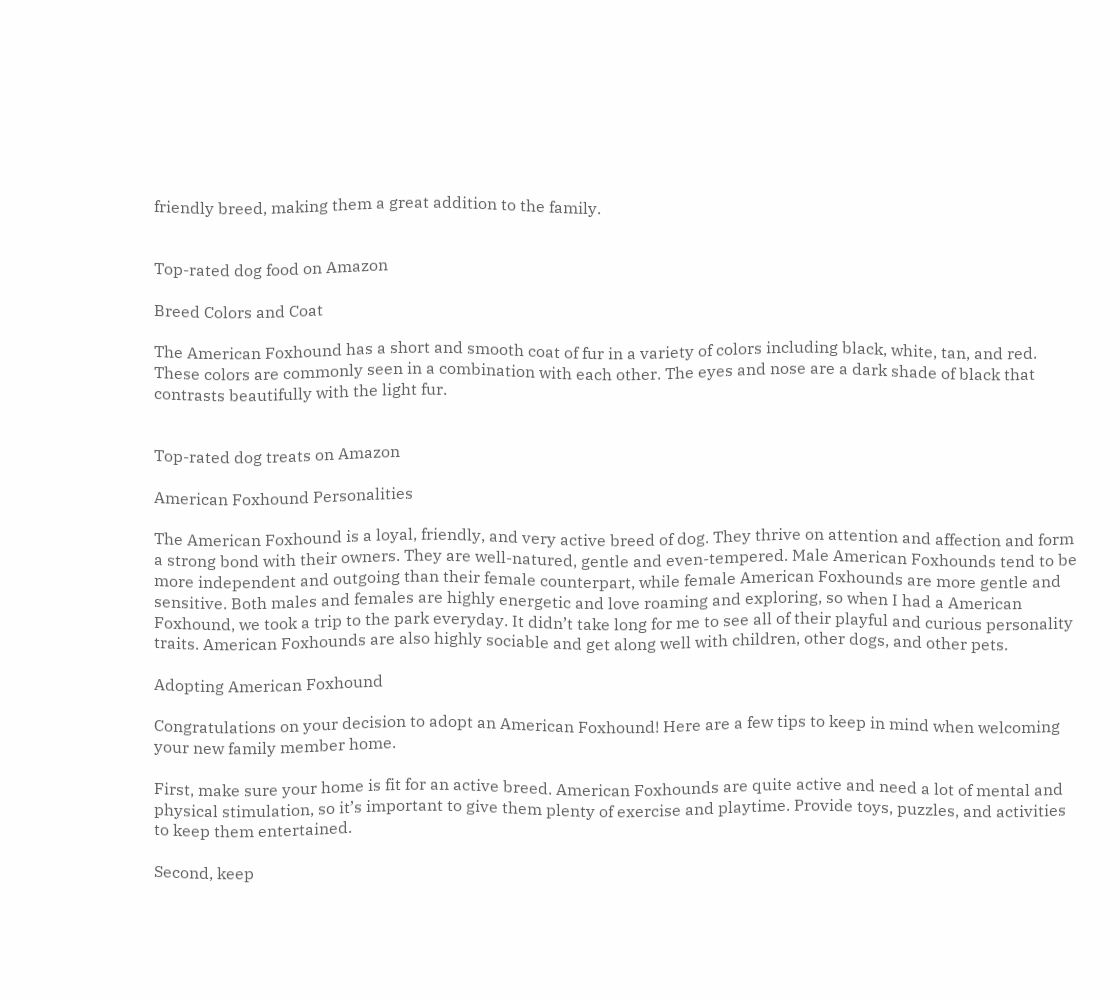friendly breed, making them a great addition to the family.


Top-rated dog food on Amazon

Breed Colors and Coat

The American Foxhound has a short and smooth coat of fur in a variety of colors including black, white, tan, and red. These colors are commonly seen in a combination with each other. The eyes and nose are a dark shade of black that contrasts beautifully with the light fur.


Top-rated dog treats on Amazon

American Foxhound Personalities

The American Foxhound is a loyal, friendly, and very active breed of dog. They thrive on attention and affection and form a strong bond with their owners. They are well-natured, gentle and even-tempered. Male American Foxhounds tend to be more independent and outgoing than their female counterpart, while female American Foxhounds are more gentle and sensitive. Both males and females are highly energetic and love roaming and exploring, so when I had a American Foxhound, we took a trip to the park everyday. It didn’t take long for me to see all of their playful and curious personality traits. American Foxhounds are also highly sociable and get along well with children, other dogs, and other pets.

Adopting American Foxhound

Congratulations on your decision to adopt an American Foxhound! Here are a few tips to keep in mind when welcoming your new family member home.

First, make sure your home is fit for an active breed. American Foxhounds are quite active and need a lot of mental and physical stimulation, so it’s important to give them plenty of exercise and playtime. Provide toys, puzzles, and activities to keep them entertained.

Second, keep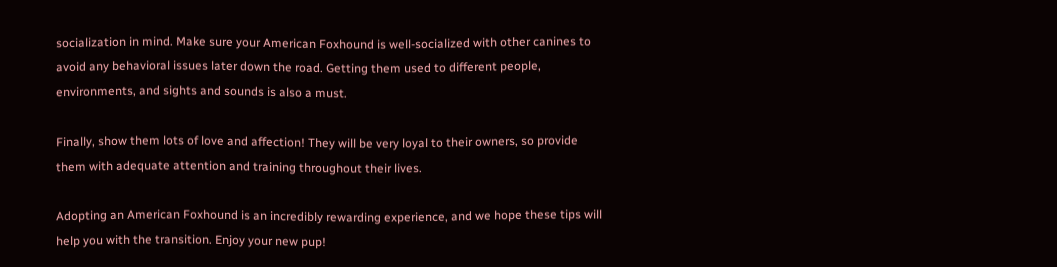socialization in mind. Make sure your American Foxhound is well-socialized with other canines to avoid any behavioral issues later down the road. Getting them used to different people, environments, and sights and sounds is also a must.

Finally, show them lots of love and affection! They will be very loyal to their owners, so provide them with adequate attention and training throughout their lives.

Adopting an American Foxhound is an incredibly rewarding experience, and we hope these tips will help you with the transition. Enjoy your new pup!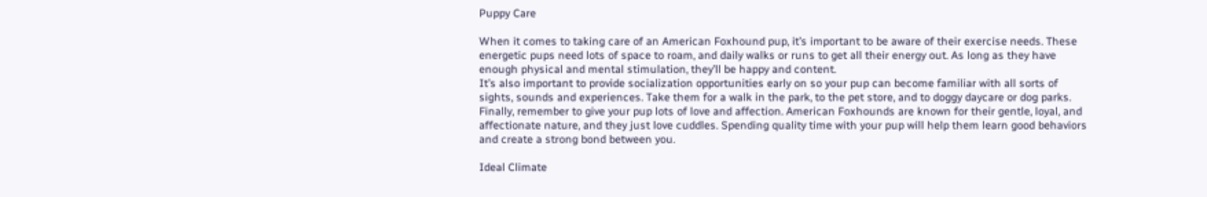Puppy Care

When it comes to taking care of an American Foxhound pup, it’s important to be aware of their exercise needs. These energetic pups need lots of space to roam, and daily walks or runs to get all their energy out. As long as they have enough physical and mental stimulation, they’ll be happy and content.
It’s also important to provide socialization opportunities early on so your pup can become familiar with all sorts of sights, sounds and experiences. Take them for a walk in the park, to the pet store, and to doggy daycare or dog parks.
Finally, remember to give your pup lots of love and affection. American Foxhounds are known for their gentle, loyal, and affectionate nature, and they just love cuddles. Spending quality time with your pup will help them learn good behaviors and create a strong bond between you.

Ideal Climate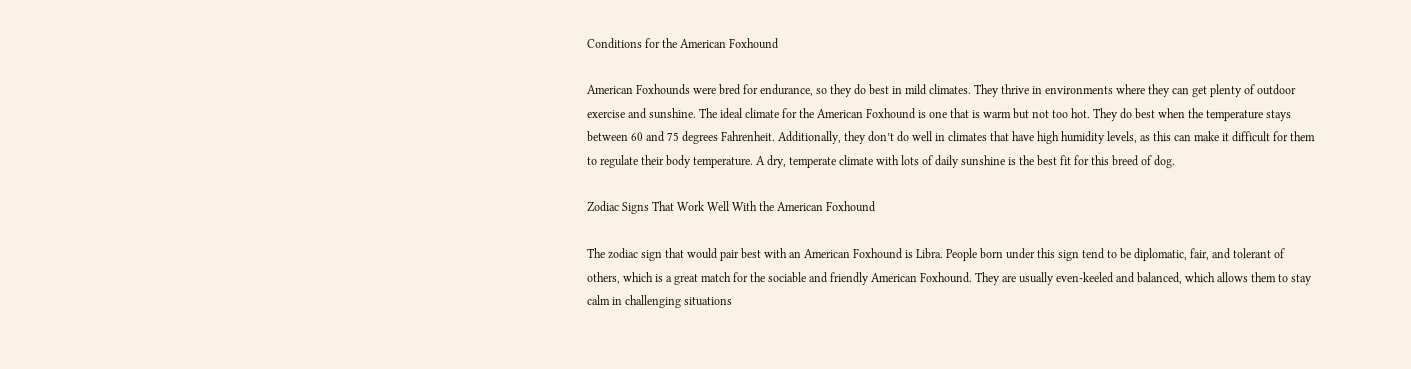Conditions for the American Foxhound

American Foxhounds were bred for endurance, so they do best in mild climates. They thrive in environments where they can get plenty of outdoor exercise and sunshine. The ideal climate for the American Foxhound is one that is warm but not too hot. They do best when the temperature stays between 60 and 75 degrees Fahrenheit. Additionally, they don’t do well in climates that have high humidity levels, as this can make it difficult for them to regulate their body temperature. A dry, temperate climate with lots of daily sunshine is the best fit for this breed of dog.

Zodiac Signs That Work Well With the American Foxhound

The zodiac sign that would pair best with an American Foxhound is Libra. People born under this sign tend to be diplomatic, fair, and tolerant of others, which is a great match for the sociable and friendly American Foxhound. They are usually even-keeled and balanced, which allows them to stay calm in challenging situations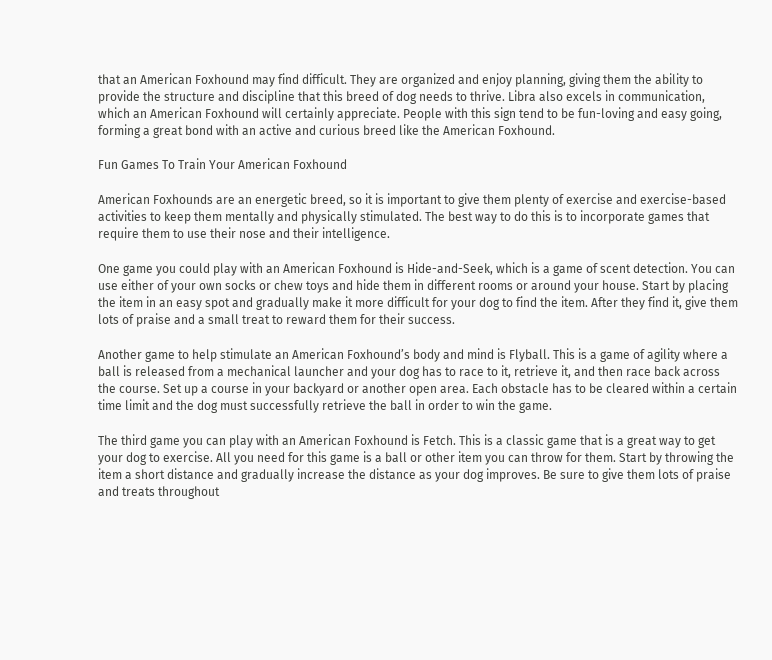that an American Foxhound may find difficult. They are organized and enjoy planning, giving them the ability to provide the structure and discipline that this breed of dog needs to thrive. Libra also excels in communication, which an American Foxhound will certainly appreciate. People with this sign tend to be fun-loving and easy going, forming a great bond with an active and curious breed like the American Foxhound.

Fun Games To Train Your American Foxhound

American Foxhounds are an energetic breed, so it is important to give them plenty of exercise and exercise-based activities to keep them mentally and physically stimulated. The best way to do this is to incorporate games that require them to use their nose and their intelligence.

One game you could play with an American Foxhound is Hide-and-Seek, which is a game of scent detection. You can use either of your own socks or chew toys and hide them in different rooms or around your house. Start by placing the item in an easy spot and gradually make it more difficult for your dog to find the item. After they find it, give them lots of praise and a small treat to reward them for their success.

Another game to help stimulate an American Foxhound’s body and mind is Flyball. This is a game of agility where a ball is released from a mechanical launcher and your dog has to race to it, retrieve it, and then race back across the course. Set up a course in your backyard or another open area. Each obstacle has to be cleared within a certain time limit and the dog must successfully retrieve the ball in order to win the game.

The third game you can play with an American Foxhound is Fetch. This is a classic game that is a great way to get your dog to exercise. All you need for this game is a ball or other item you can throw for them. Start by throwing the item a short distance and gradually increase the distance as your dog improves. Be sure to give them lots of praise and treats throughout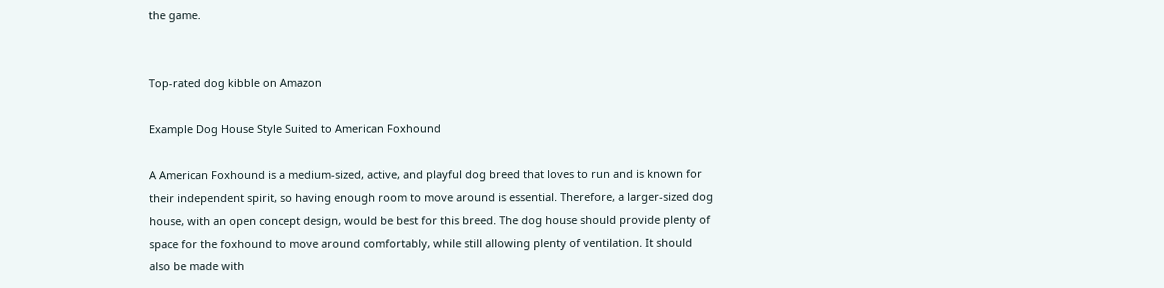the game.


Top-rated dog kibble on Amazon

Example Dog House Style Suited to American Foxhound

A American Foxhound is a medium-sized, active, and playful dog breed that loves to run and is known for their independent spirit, so having enough room to move around is essential. Therefore, a larger-sized dog house, with an open concept design, would be best for this breed. The dog house should provide plenty of space for the foxhound to move around comfortably, while still allowing plenty of ventilation. It should also be made with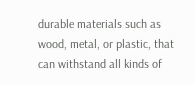durable materials such as wood, metal, or plastic, that can withstand all kinds of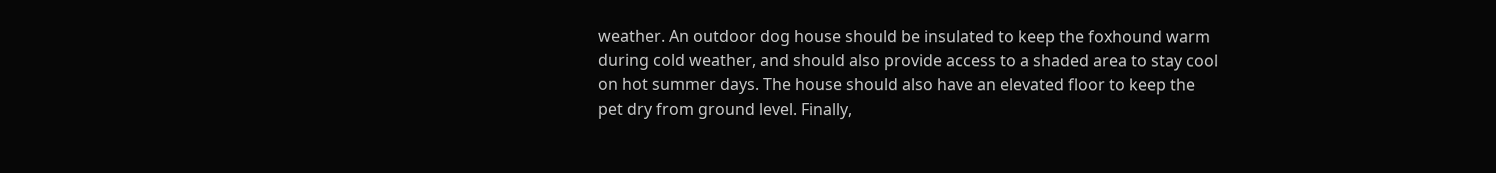weather. An outdoor dog house should be insulated to keep the foxhound warm during cold weather, and should also provide access to a shaded area to stay cool on hot summer days. The house should also have an elevated floor to keep the pet dry from ground level. Finally,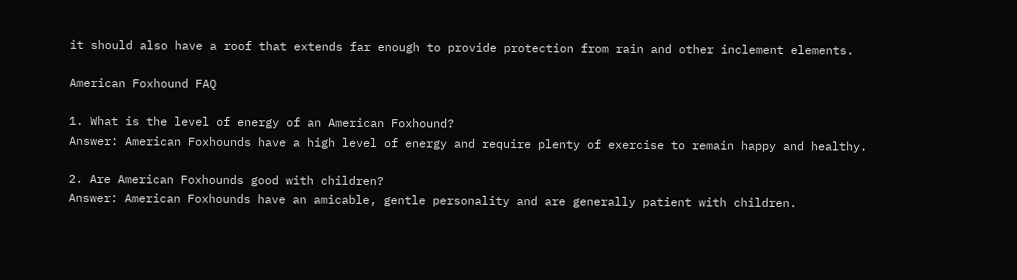it should also have a roof that extends far enough to provide protection from rain and other inclement elements.

American Foxhound FAQ

1. What is the level of energy of an American Foxhound?
Answer: American Foxhounds have a high level of energy and require plenty of exercise to remain happy and healthy.

2. Are American Foxhounds good with children?
Answer: American Foxhounds have an amicable, gentle personality and are generally patient with children.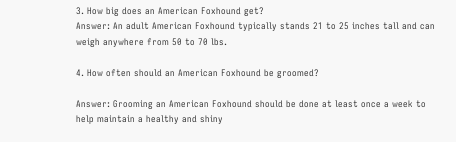3. How big does an American Foxhound get?
Answer: An adult American Foxhound typically stands 21 to 25 inches tall and can weigh anywhere from 50 to 70 lbs.

4. How often should an American Foxhound be groomed?

Answer: Grooming an American Foxhound should be done at least once a week to help maintain a healthy and shiny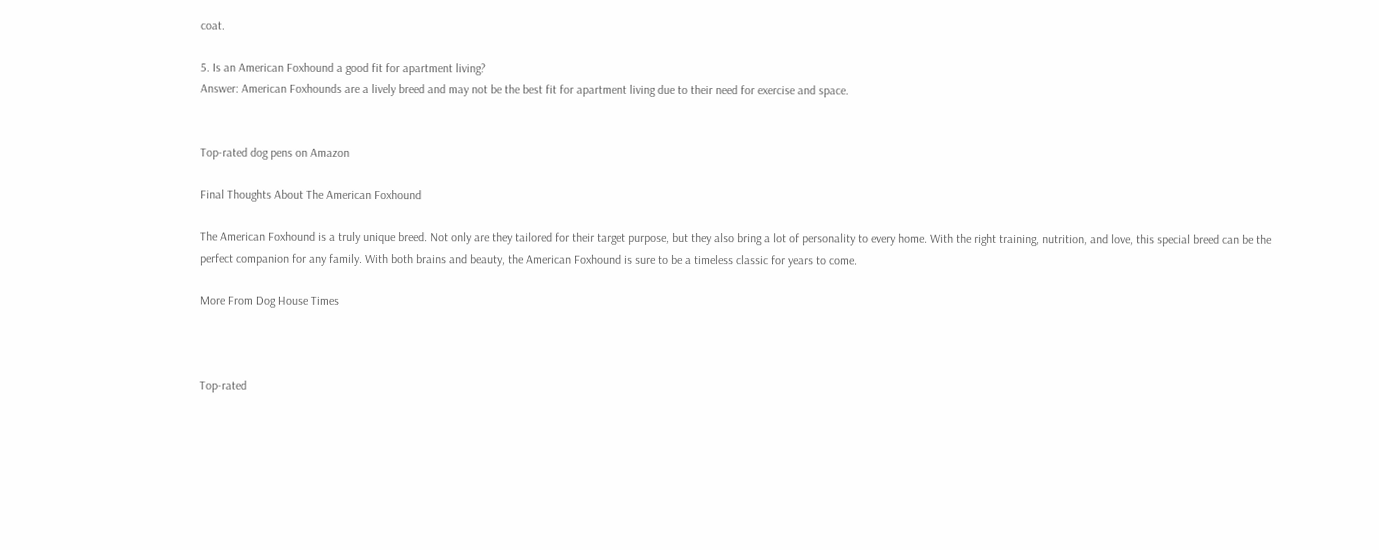coat.

5. Is an American Foxhound a good fit for apartment living?
Answer: American Foxhounds are a lively breed and may not be the best fit for apartment living due to their need for exercise and space.


Top-rated dog pens on Amazon

Final Thoughts About The American Foxhound

The American Foxhound is a truly unique breed. Not only are they tailored for their target purpose, but they also bring a lot of personality to every home. With the right training, nutrition, and love, this special breed can be the perfect companion for any family. With both brains and beauty, the American Foxhound is sure to be a timeless classic for years to come.

More From Dog House Times



Top-rated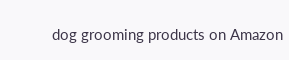dog grooming products on Amazon